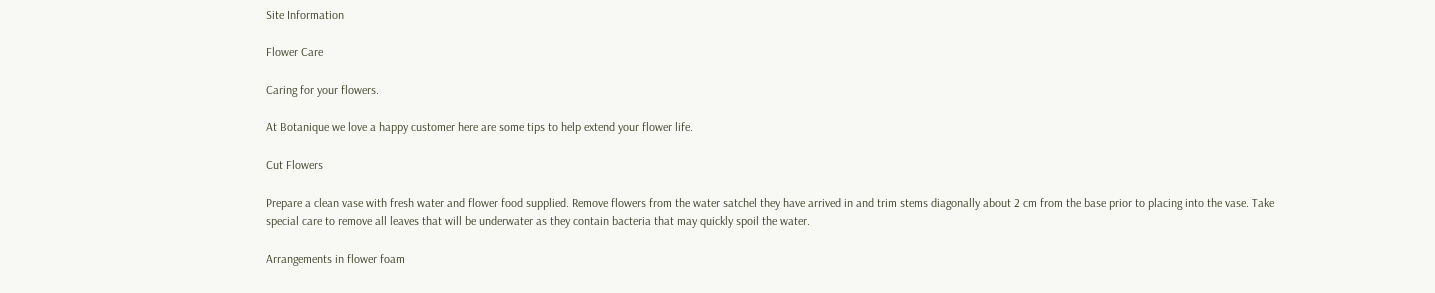Site Information

Flower Care

Caring for your flowers.

At Botanique we love a happy customer here are some tips to help extend your flower life.

Cut Flowers

Prepare a clean vase with fresh water and flower food supplied. Remove flowers from the water satchel they have arrived in and trim stems diagonally about 2 cm from the base prior to placing into the vase. Take special care to remove all leaves that will be underwater as they contain bacteria that may quickly spoil the water.

Arrangements in flower foam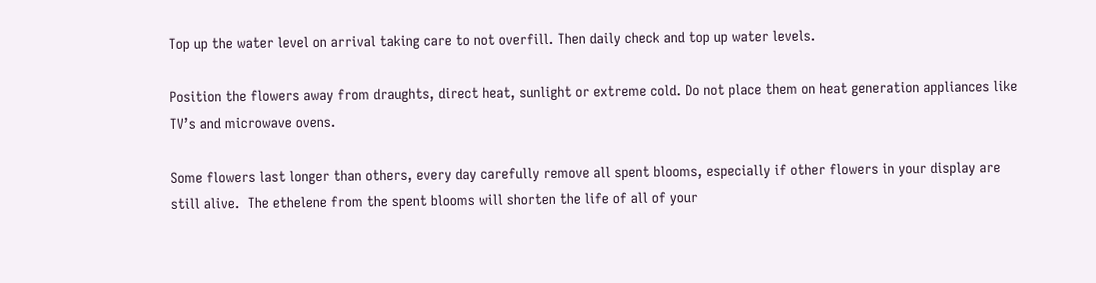Top up the water level on arrival taking care to not overfill. Then daily check and top up water levels.

Position the flowers away from draughts, direct heat, sunlight or extreme cold. Do not place them on heat generation appliances like TV’s and microwave ovens.

Some flowers last longer than others, every day carefully remove all spent blooms, especially if other flowers in your display are still alive.  The ethelene from the spent blooms will shorten the life of all of your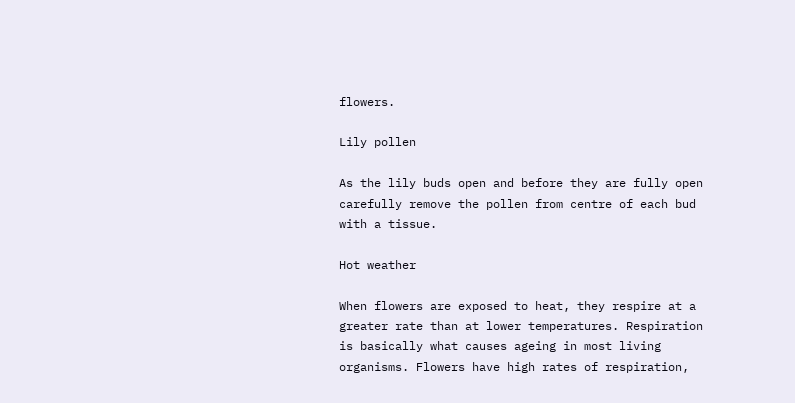flowers.

Lily pollen

As the lily buds open and before they are fully open carefully remove the pollen from centre of each bud with a tissue.

Hot weather

When flowers are exposed to heat, they respire at a greater rate than at lower temperatures. Respiration is basically what causes ageing in most living organisms. Flowers have high rates of respiration,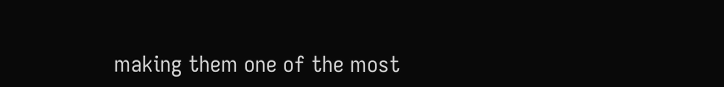making them one of the most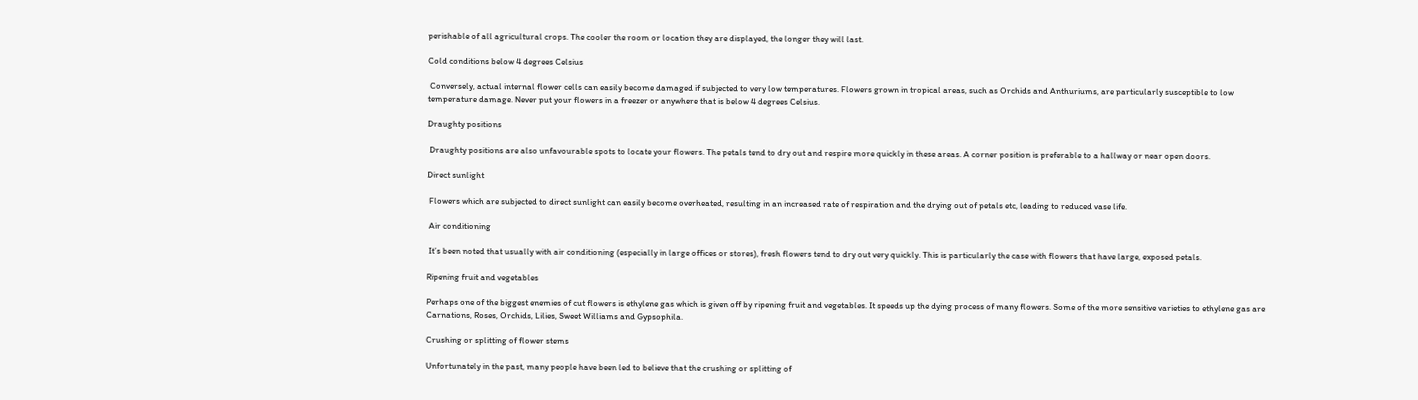perishable of all agricultural crops. The cooler the room or location they are displayed, the longer they will last.

Cold conditions below 4 degrees Celsius

 Conversely, actual internal flower cells can easily become damaged if subjected to very low temperatures. Flowers grown in tropical areas, such as Orchids and Anthuriums, are particularly susceptible to low temperature damage. Never put your flowers in a freezer or anywhere that is below 4 degrees Celsius.

Draughty positions

 Draughty positions are also unfavourable spots to locate your flowers. The petals tend to dry out and respire more quickly in these areas. A corner position is preferable to a hallway or near open doors.

Direct sunlight

 Flowers which are subjected to direct sunlight can easily become overheated, resulting in an increased rate of respiration and the drying out of petals etc, leading to reduced vase life.

 Air conditioning

 It’s been noted that usually with air conditioning (especially in large offices or stores), fresh flowers tend to dry out very quickly. This is particularly the case with flowers that have large, exposed petals.

Ripening fruit and vegetables

Perhaps one of the biggest enemies of cut flowers is ethylene gas which is given off by ripening fruit and vegetables. It speeds up the dying process of many flowers. Some of the more sensitive varieties to ethylene gas are Carnations, Roses, Orchids, Lilies, Sweet Williams and Gypsophila.

Crushing or splitting of flower stems

Unfortunately in the past, many people have been led to believe that the crushing or splitting of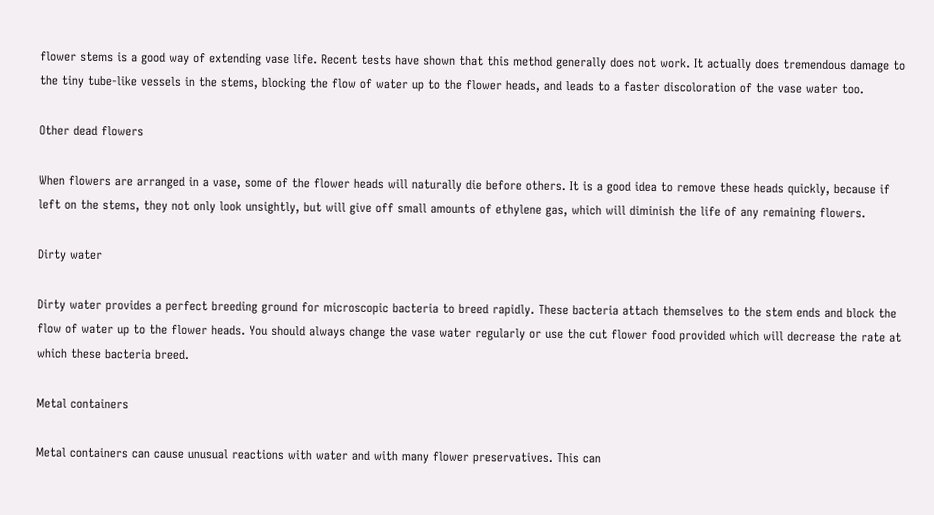flower stems is a good way of extending vase life. Recent tests have shown that this method generally does not work. It actually does tremendous damage to the tiny tube-like vessels in the stems, blocking the flow of water up to the flower heads, and leads to a faster discoloration of the vase water too.

Other dead flowers

When flowers are arranged in a vase, some of the flower heads will naturally die before others. It is a good idea to remove these heads quickly, because if left on the stems, they not only look unsightly, but will give off small amounts of ethylene gas, which will diminish the life of any remaining flowers.

Dirty water

Dirty water provides a perfect breeding ground for microscopic bacteria to breed rapidly. These bacteria attach themselves to the stem ends and block the flow of water up to the flower heads. You should always change the vase water regularly or use the cut flower food provided which will decrease the rate at which these bacteria breed.

Metal containers

Metal containers can cause unusual reactions with water and with many flower preservatives. This can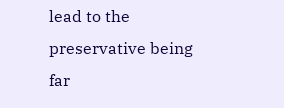lead to the preservative being far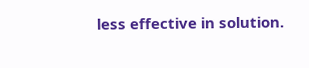less effective in solution.